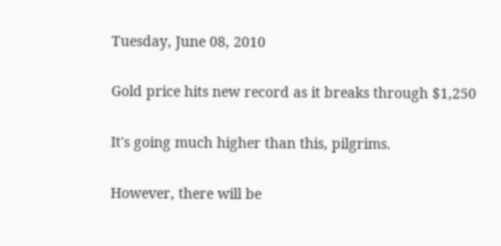Tuesday, June 08, 2010

Gold price hits new record as it breaks through $1,250

It's going much higher than this, pilgrims.

However, there will be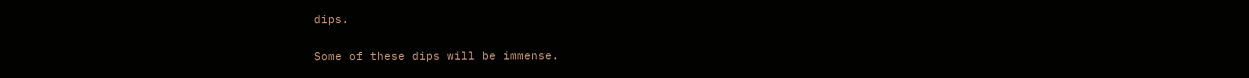dips.

Some of these dips will be immense.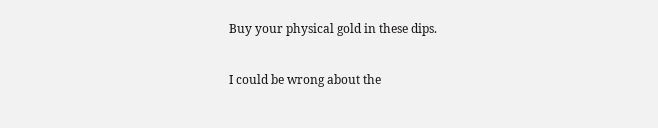Buy your physical gold in these dips.

I could be wrong about the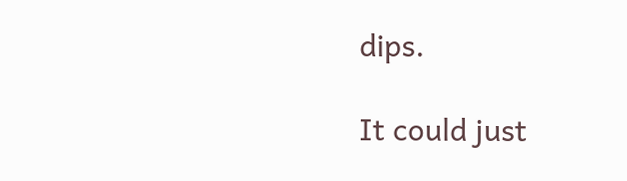dips.

It could just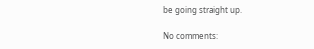be going straight up.

No comments: